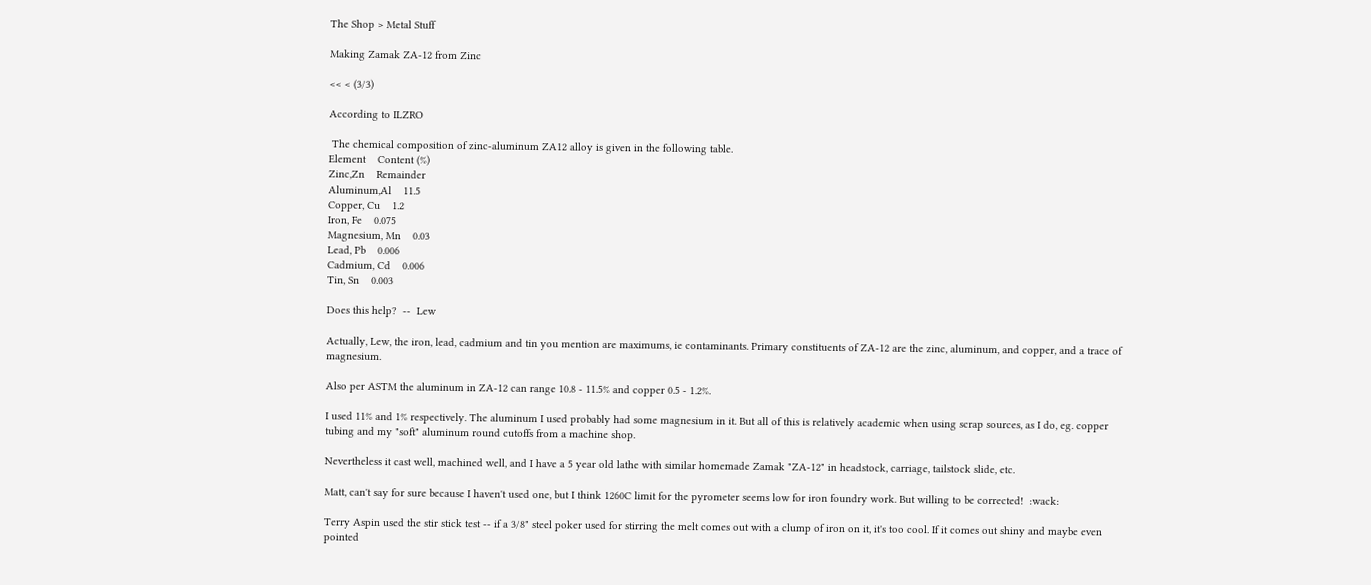The Shop > Metal Stuff

Making Zamak ZA-12 from Zinc

<< < (3/3)

According to ILZRO

 The chemical composition of zinc-aluminum ZA12 alloy is given in the following table.
Element    Content (%)
Zinc,Zn    Remainder
Aluminum,Al    11.5
Copper, Cu    1.2
Iron, Fe    0.075
Magnesium, Mn    0.03
Lead, Pb    0.006
Cadmium, Cd    0.006
Tin, Sn    0.003

Does this help?  --  Lew

Actually, Lew, the iron, lead, cadmium and tin you mention are maximums, ie contaminants. Primary constituents of ZA-12 are the zinc, aluminum, and copper, and a trace of magnesium.

Also per ASTM the aluminum in ZA-12 can range 10.8 - 11.5% and copper 0.5 - 1.2%.

I used 11% and 1% respectively. The aluminum I used probably had some magnesium in it. But all of this is relatively academic when using scrap sources, as I do, eg. copper tubing and my "soft" aluminum round cutoffs from a machine shop.

Nevertheless it cast well, machined well, and I have a 5 year old lathe with similar homemade Zamak "ZA-12" in headstock, carriage, tailstock slide, etc.

Matt, can't say for sure because I haven't used one, but I think 1260C limit for the pyrometer seems low for iron foundry work. But willing to be corrected!  :wack:

Terry Aspin used the stir stick test -- if a 3/8" steel poker used for stirring the melt comes out with a clump of iron on it, it's too cool. If it comes out shiny and maybe even pointed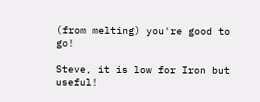(from melting) you're good to go!

Steve, it is low for Iron but useful!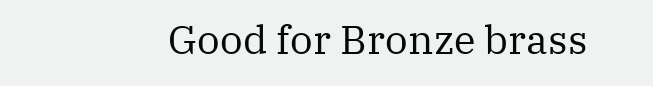Good for Bronze brass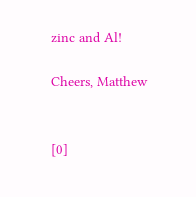zinc and Al!

Cheers, Matthew


[0]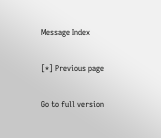Message Index

[*] Previous page

Go to full version